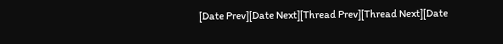[Date Prev][Date Next][Thread Prev][Thread Next][Date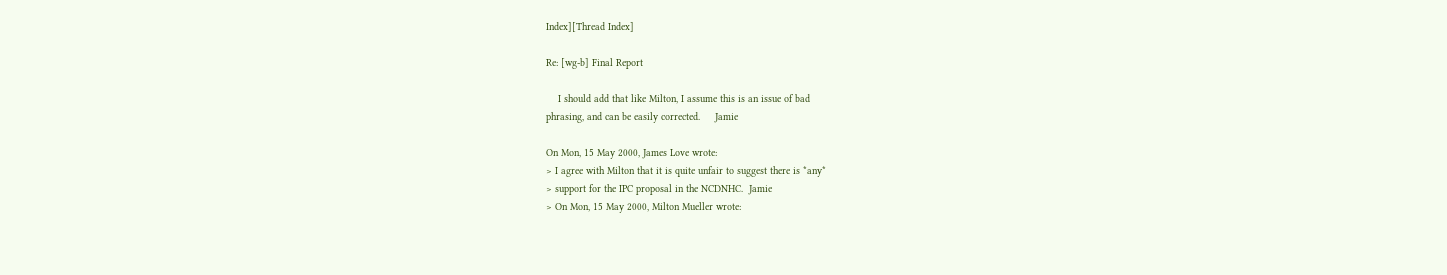Index][Thread Index]

Re: [wg-b] Final Report

    I should add that like Milton, I assume this is an issue of bad
phrasing, and can be easily corrected.     Jamie

On Mon, 15 May 2000, James Love wrote:
> I agree with Milton that it is quite unfair to suggest there is *any*
> support for the IPC proposal in the NCDNHC.  Jamie
> On Mon, 15 May 2000, Milton Mueller wrote: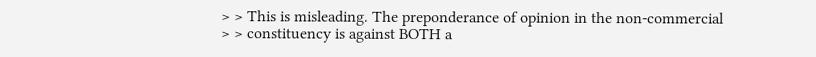> > This is misleading. The preponderance of opinion in the non-commercial
> > constituency is against BOTH a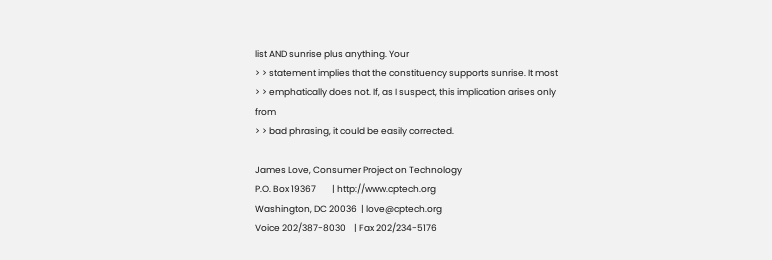list AND sunrise plus anything. Your
> > statement implies that the constituency supports sunrise. It most
> > emphatically does not. If, as I suspect, this implication arises only from
> > bad phrasing, it could be easily corrected.

James Love, Consumer Project on Technology
P.O. Box 19367        | http://www.cptech.org
Washington, DC 20036  | love@cptech.org
Voice 202/387-8030    | Fax 202/234-5176